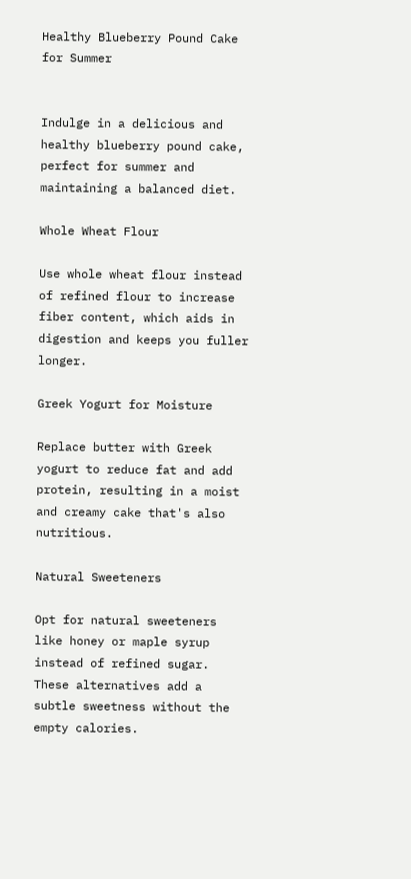Healthy Blueberry Pound Cake for Summer


Indulge in a delicious and healthy blueberry pound cake, perfect for summer and maintaining a balanced diet.

Whole Wheat Flour

Use whole wheat flour instead of refined flour to increase fiber content, which aids in digestion and keeps you fuller longer.

Greek Yogurt for Moisture

Replace butter with Greek yogurt to reduce fat and add protein, resulting in a moist and creamy cake that's also nutritious.

Natural Sweeteners

Opt for natural sweeteners like honey or maple syrup instead of refined sugar. These alternatives add a subtle sweetness without the empty calories.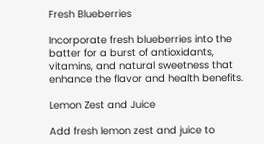Fresh Blueberries

Incorporate fresh blueberries into the batter for a burst of antioxidants, vitamins, and natural sweetness that enhance the flavor and health benefits.

Lemon Zest and Juice

Add fresh lemon zest and juice to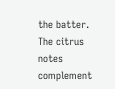the batter. The citrus notes complement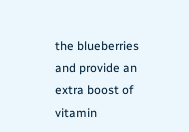the blueberries and provide an extra boost of vitamin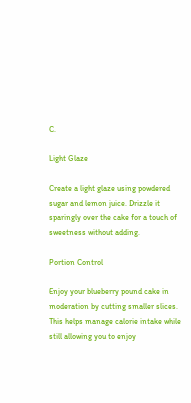C.

Light Glaze

Create a light glaze using powdered sugar and lemon juice. Drizzle it sparingly over the cake for a touch of sweetness without adding.

Portion Control

Enjoy your blueberry pound cake in moderation by cutting smaller slices. This helps manage calorie intake while still allowing you to enjoy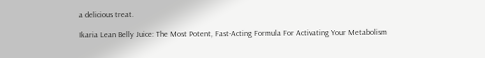a delicious treat.

Ikaria Lean Belly Juice: The Most Potent, Fast-Acting Formula For Activating Your Metabolism